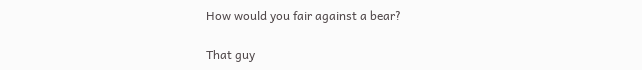How would you fair against a bear?

That guy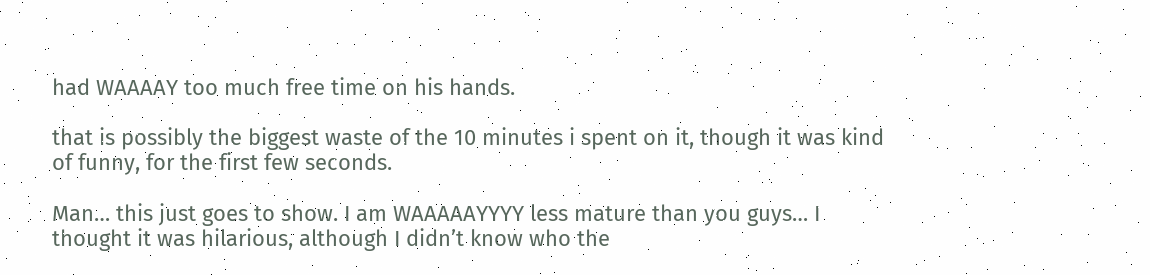had WAAAAY too much free time on his hands.

that is possibly the biggest waste of the 10 minutes i spent on it, though it was kind of funny, for the first few seconds.

Man… this just goes to show. I am WAAAAAYYYY less mature than you guys… I thought it was hilarious, although I didn’t know who the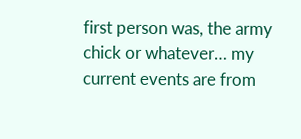first person was, the army chick or whatever… my current events are from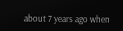about 7 years ago when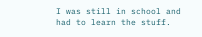I was still in school and had to learn the stuff.